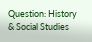Question: History & Social Studies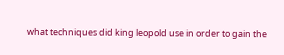what techniques did king leopold use in order to gain the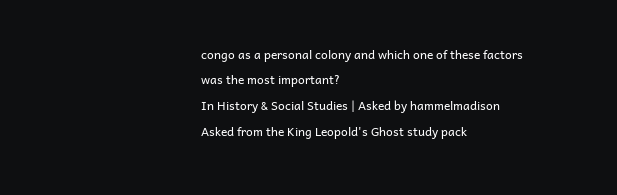congo as a personal colony and which one of these factors was the most important?
In History & Social Studies | Asked by hammelmadison
Asked from the King Leopold's Ghost study pack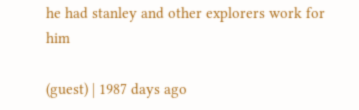he had stanley and other explorers work for him

(guest) | 1987 days ago